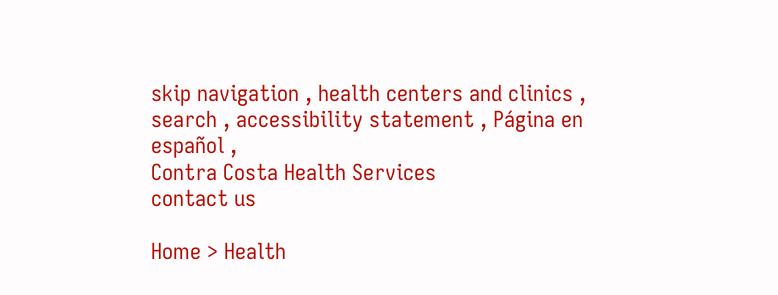skip navigation , health centers and clinics , search , accessibility statement , Página en español ,
Contra Costa Health Services
contact us

Home > Health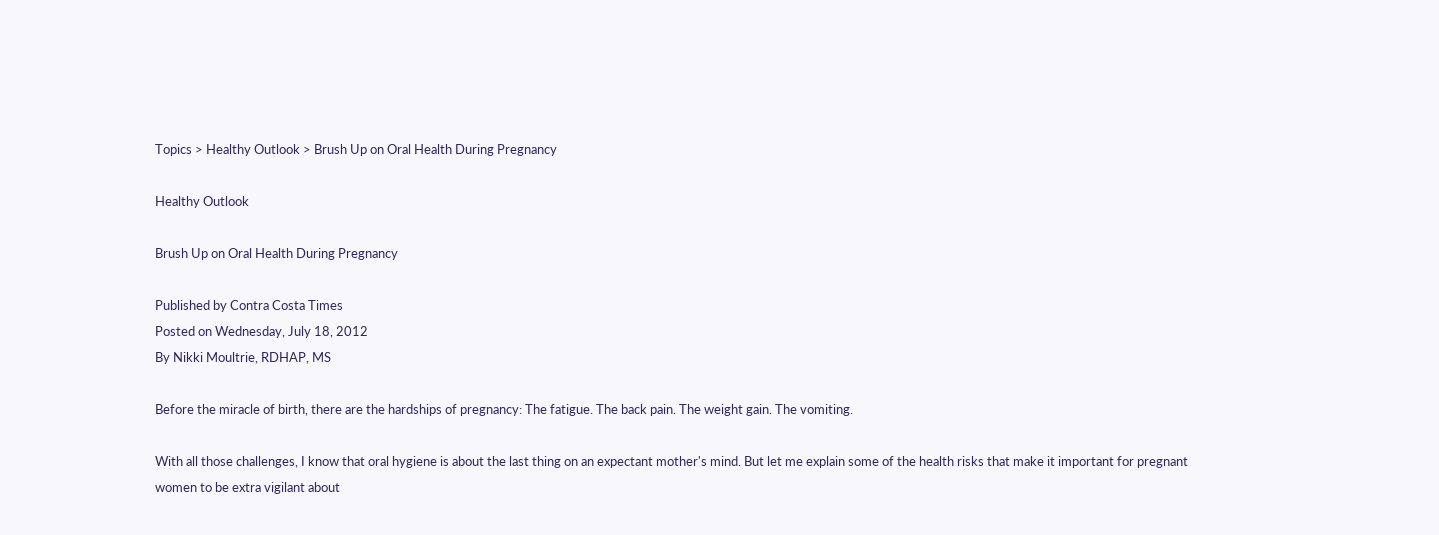Topics > Healthy Outlook > Brush Up on Oral Health During Pregnancy

Healthy Outlook

Brush Up on Oral Health During Pregnancy

Published by Contra Costa Times
Posted on Wednesday, July 18, 2012
By Nikki Moultrie, RDHAP, MS

Before the miracle of birth, there are the hardships of pregnancy: The fatigue. The back pain. The weight gain. The vomiting.

With all those challenges, I know that oral hygiene is about the last thing on an expectant mother's mind. But let me explain some of the health risks that make it important for pregnant women to be extra vigilant about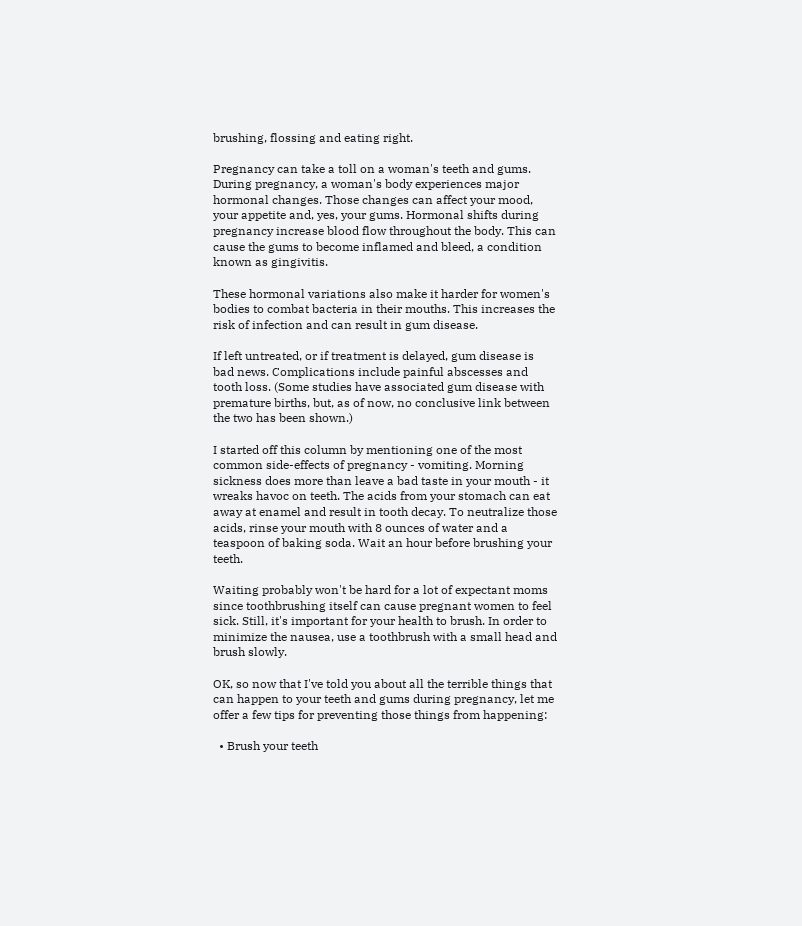brushing, flossing and eating right.

Pregnancy can take a toll on a woman's teeth and gums. During pregnancy, a woman's body experiences major hormonal changes. Those changes can affect your mood, your appetite and, yes, your gums. Hormonal shifts during pregnancy increase blood flow throughout the body. This can cause the gums to become inflamed and bleed, a condition known as gingivitis.

These hormonal variations also make it harder for women's bodies to combat bacteria in their mouths. This increases the risk of infection and can result in gum disease.

If left untreated, or if treatment is delayed, gum disease is bad news. Complications include painful abscesses and tooth loss. (Some studies have associated gum disease with premature births, but, as of now, no conclusive link between the two has been shown.)

I started off this column by mentioning one of the most common side-effects of pregnancy - vomiting. Morning sickness does more than leave a bad taste in your mouth - it wreaks havoc on teeth. The acids from your stomach can eat away at enamel and result in tooth decay. To neutralize those acids, rinse your mouth with 8 ounces of water and a teaspoon of baking soda. Wait an hour before brushing your teeth.

Waiting probably won't be hard for a lot of expectant moms since toothbrushing itself can cause pregnant women to feel sick. Still, it's important for your health to brush. In order to minimize the nausea, use a toothbrush with a small head and brush slowly.

OK, so now that I've told you about all the terrible things that can happen to your teeth and gums during pregnancy, let me offer a few tips for preventing those things from happening:

  • Brush your teeth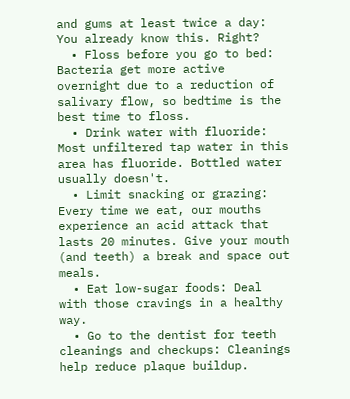and gums at least twice a day: You already know this. Right?
  • Floss before you go to bed: Bacteria get more active overnight due to a reduction of salivary flow, so bedtime is the best time to floss.
  • Drink water with fluoride: Most unfiltered tap water in this area has fluoride. Bottled water usually doesn't.
  • Limit snacking or grazing: Every time we eat, our mouths experience an acid attack that lasts 20 minutes. Give your mouth (and teeth) a break and space out meals.
  • Eat low-sugar foods: Deal with those cravings in a healthy way.
  • Go to the dentist for teeth cleanings and checkups: Cleanings help reduce plaque buildup.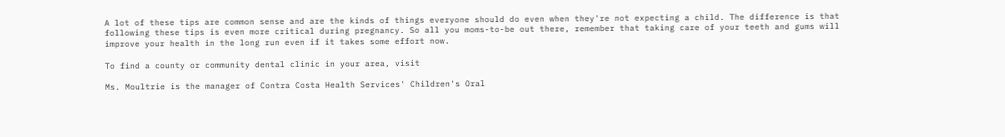A lot of these tips are common sense and are the kinds of things everyone should do even when they're not expecting a child. The difference is that following these tips is even more critical during pregnancy. So all you moms-to-be out there, remember that taking care of your teeth and gums will improve your health in the long run even if it takes some effort now.

To find a county or community dental clinic in your area, visit

Ms. Moultrie is the manager of Contra Costa Health Services' Children's Oral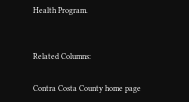Health Program.


Related Columns:

Contra Costa County home page